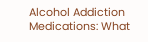Alcohol Addiction Medications: What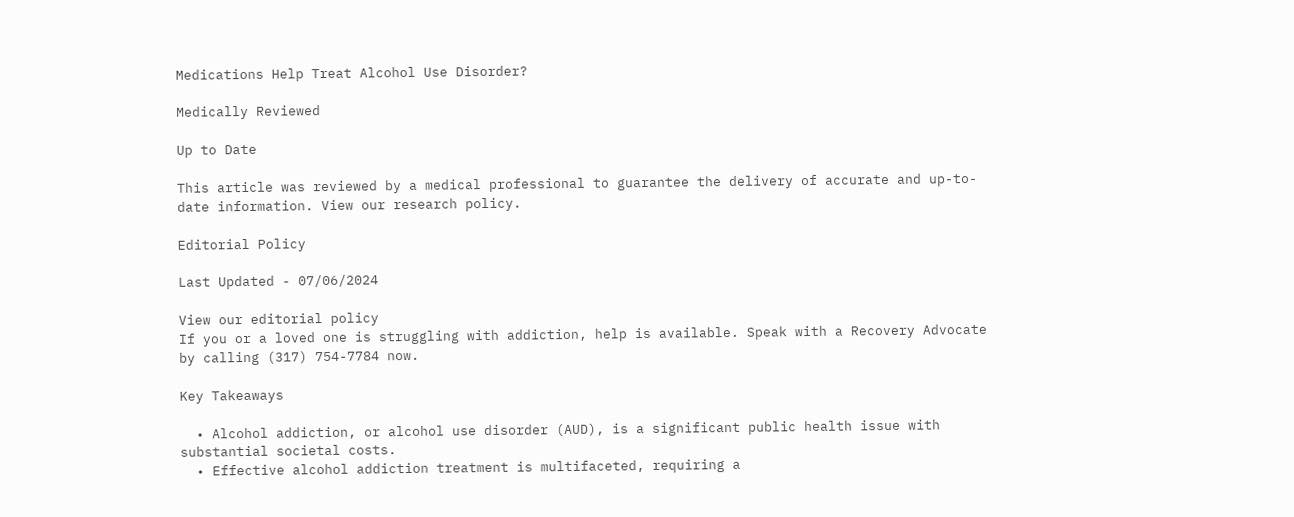Medications Help Treat Alcohol Use Disorder?

Medically Reviewed

Up to Date

This article was reviewed by a medical professional to guarantee the delivery of accurate and up-to- date information. View our research policy.

Editorial Policy

Last Updated - 07/06/2024

View our editorial policy
If you or a loved one is struggling with addiction, help is available. Speak with a Recovery Advocate by calling (317) 754-7784 now.

Key Takeaways

  • Alcohol addiction, or alcohol use disorder (AUD), is a significant public health issue with substantial societal costs.
  • Effective alcohol addiction treatment is multifaceted, requiring a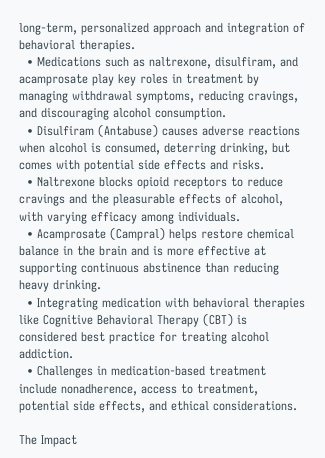long-term, personalized approach and integration of behavioral therapies.
  • Medications such as naltrexone, disulfiram, and acamprosate play key roles in treatment by managing withdrawal symptoms, reducing cravings, and discouraging alcohol consumption.
  • Disulfiram (Antabuse) causes adverse reactions when alcohol is consumed, deterring drinking, but comes with potential side effects and risks.
  • Naltrexone blocks opioid receptors to reduce cravings and the pleasurable effects of alcohol, with varying efficacy among individuals.
  • Acamprosate (Campral) helps restore chemical balance in the brain and is more effective at supporting continuous abstinence than reducing heavy drinking.
  • Integrating medication with behavioral therapies like Cognitive Behavioral Therapy (CBT) is considered best practice for treating alcohol addiction.
  • Challenges in medication-based treatment include nonadherence, access to treatment, potential side effects, and ethical considerations.

The Impact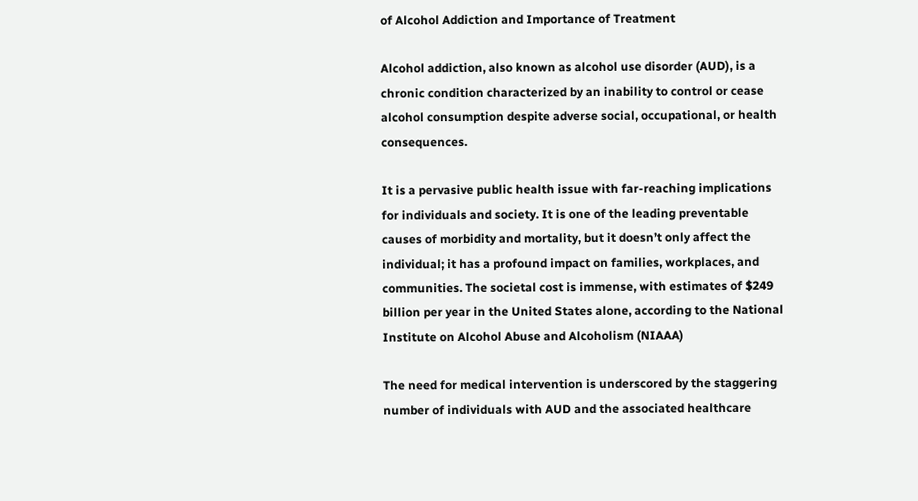of Alcohol Addiction and Importance of Treatment

Alcohol addiction, also known as alcohol use disorder (AUD), is a chronic condition characterized by an inability to control or cease alcohol consumption despite adverse social, occupational, or health consequences.

It is a pervasive public health issue with far-reaching implications for individuals and society. It is one of the leading preventable causes of morbidity and mortality, but it doesn’t only affect the individual; it has a profound impact on families, workplaces, and communities. The societal cost is immense, with estimates of $249 billion per year in the United States alone, according to the National Institute on Alcohol Abuse and Alcoholism (NIAAA)

The need for medical intervention is underscored by the staggering number of individuals with AUD and the associated healthcare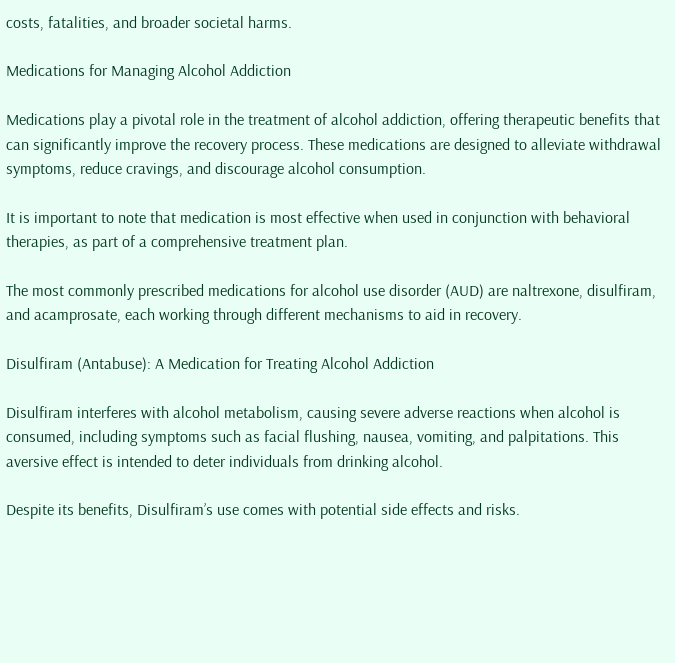costs, fatalities, and broader societal harms.

Medications for Managing Alcohol Addiction

Medications play a pivotal role in the treatment of alcohol addiction, offering therapeutic benefits that can significantly improve the recovery process. These medications are designed to alleviate withdrawal symptoms, reduce cravings, and discourage alcohol consumption.

It is important to note that medication is most effective when used in conjunction with behavioral therapies, as part of a comprehensive treatment plan.

The most commonly prescribed medications for alcohol use disorder (AUD) are naltrexone, disulfiram, and acamprosate, each working through different mechanisms to aid in recovery.

Disulfiram (Antabuse): A Medication for Treating Alcohol Addiction

Disulfiram interferes with alcohol metabolism, causing severe adverse reactions when alcohol is consumed, including symptoms such as facial flushing, nausea, vomiting, and palpitations. This aversive effect is intended to deter individuals from drinking alcohol.

Despite its benefits, Disulfiram’s use comes with potential side effects and risks.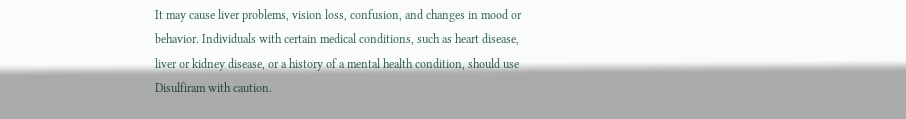It may cause liver problems, vision loss, confusion, and changes in mood or behavior. Individuals with certain medical conditions, such as heart disease, liver or kidney disease, or a history of a mental health condition, should use Disulfiram with caution.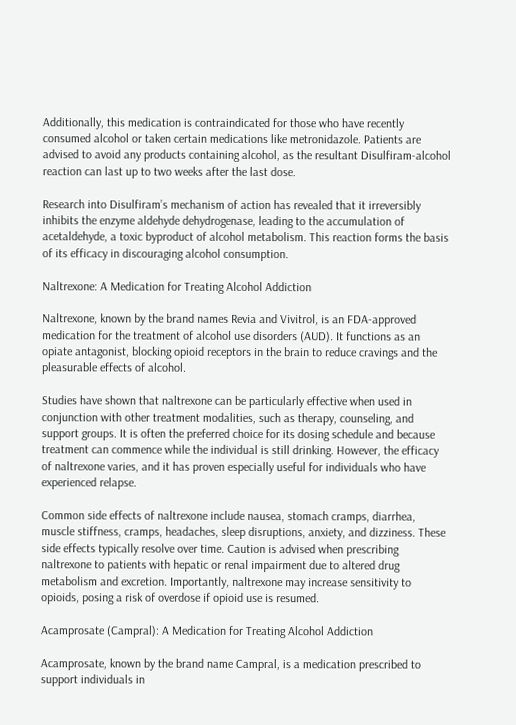Additionally, this medication is contraindicated for those who have recently consumed alcohol or taken certain medications like metronidazole. Patients are advised to avoid any products containing alcohol, as the resultant Disulfiram-alcohol reaction can last up to two weeks after the last dose.

Research into Disulfiram’s mechanism of action has revealed that it irreversibly inhibits the enzyme aldehyde dehydrogenase, leading to the accumulation of acetaldehyde, a toxic byproduct of alcohol metabolism. This reaction forms the basis of its efficacy in discouraging alcohol consumption.

Naltrexone: A Medication for Treating Alcohol Addiction

Naltrexone, known by the brand names Revia and Vivitrol, is an FDA-approved medication for the treatment of alcohol use disorders (AUD). It functions as an opiate antagonist, blocking opioid receptors in the brain to reduce cravings and the pleasurable effects of alcohol.

Studies have shown that naltrexone can be particularly effective when used in conjunction with other treatment modalities, such as therapy, counseling, and support groups. It is often the preferred choice for its dosing schedule and because treatment can commence while the individual is still drinking. However, the efficacy of naltrexone varies, and it has proven especially useful for individuals who have experienced relapse.

Common side effects of naltrexone include nausea, stomach cramps, diarrhea, muscle stiffness, cramps, headaches, sleep disruptions, anxiety, and dizziness. These side effects typically resolve over time. Caution is advised when prescribing naltrexone to patients with hepatic or renal impairment due to altered drug metabolism and excretion. Importantly, naltrexone may increase sensitivity to opioids, posing a risk of overdose if opioid use is resumed.

Acamprosate (Campral): A Medication for Treating Alcohol Addiction

Acamprosate, known by the brand name Campral, is a medication prescribed to support individuals in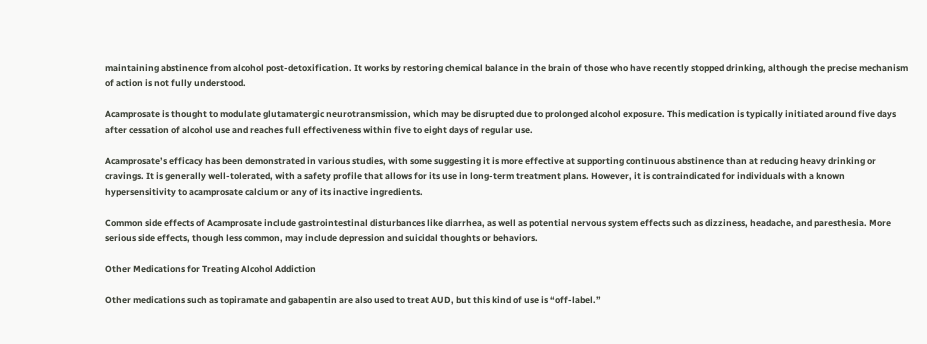maintaining abstinence from alcohol post-detoxification. It works by restoring chemical balance in the brain of those who have recently stopped drinking, although the precise mechanism of action is not fully understood.

Acamprosate is thought to modulate glutamatergic neurotransmission, which may be disrupted due to prolonged alcohol exposure. This medication is typically initiated around five days after cessation of alcohol use and reaches full effectiveness within five to eight days of regular use.

Acamprosate’s efficacy has been demonstrated in various studies, with some suggesting it is more effective at supporting continuous abstinence than at reducing heavy drinking or cravings. It is generally well-tolerated, with a safety profile that allows for its use in long-term treatment plans. However, it is contraindicated for individuals with a known hypersensitivity to acamprosate calcium or any of its inactive ingredients.

Common side effects of Acamprosate include gastrointestinal disturbances like diarrhea, as well as potential nervous system effects such as dizziness, headache, and paresthesia. More serious side effects, though less common, may include depression and suicidal thoughts or behaviors.

Other Medications for Treating Alcohol Addiction

Other medications such as topiramate and gabapentin are also used to treat AUD, but this kind of use is “off-label.”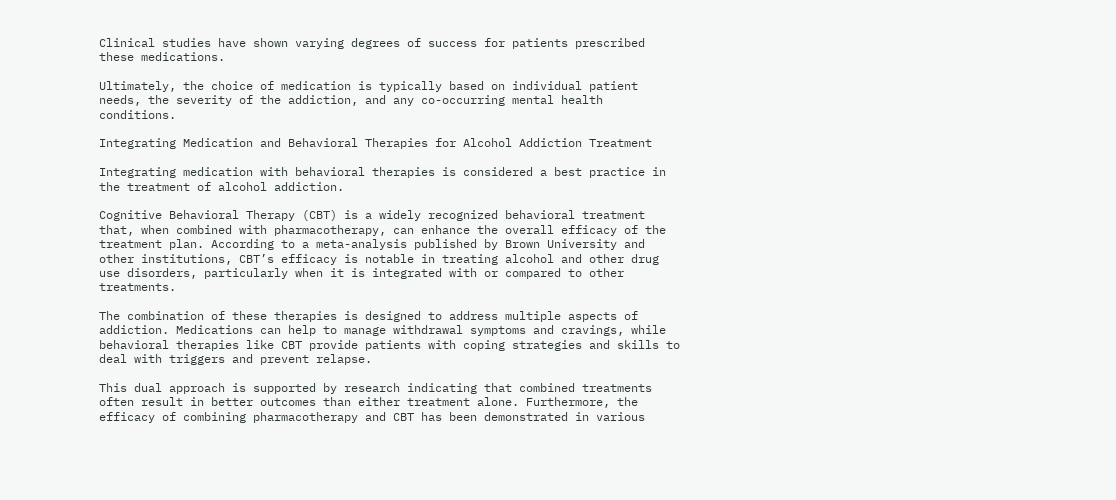Clinical studies have shown varying degrees of success for patients prescribed these medications.

Ultimately, the choice of medication is typically based on individual patient needs, the severity of the addiction, and any co-occurring mental health conditions.

Integrating Medication and Behavioral Therapies for Alcohol Addiction Treatment

Integrating medication with behavioral therapies is considered a best practice in the treatment of alcohol addiction.

Cognitive Behavioral Therapy (CBT) is a widely recognized behavioral treatment that, when combined with pharmacotherapy, can enhance the overall efficacy of the treatment plan. According to a meta-analysis published by Brown University and other institutions, CBT’s efficacy is notable in treating alcohol and other drug use disorders, particularly when it is integrated with or compared to other treatments.

The combination of these therapies is designed to address multiple aspects of addiction. Medications can help to manage withdrawal symptoms and cravings, while behavioral therapies like CBT provide patients with coping strategies and skills to deal with triggers and prevent relapse.

This dual approach is supported by research indicating that combined treatments often result in better outcomes than either treatment alone. Furthermore, the efficacy of combining pharmacotherapy and CBT has been demonstrated in various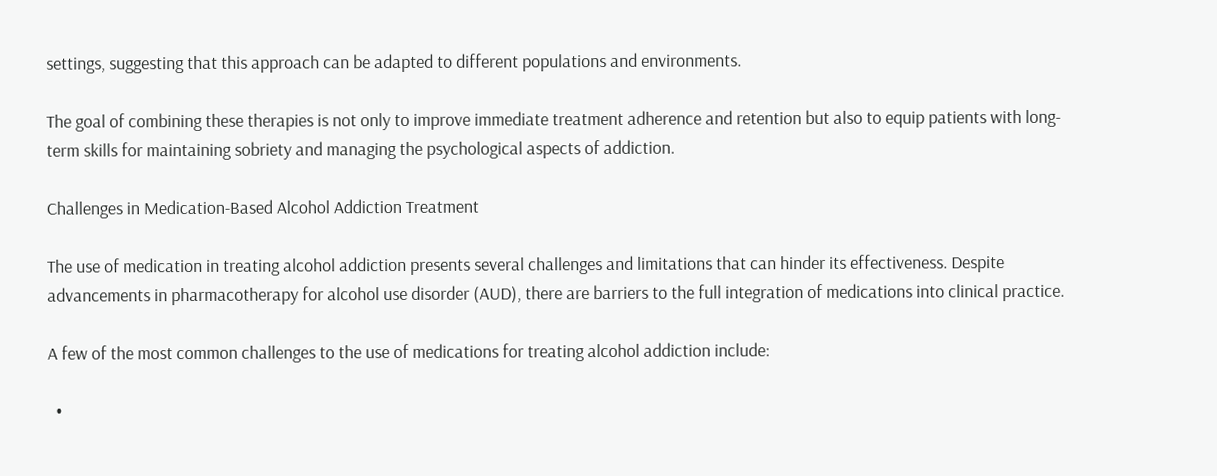settings, suggesting that this approach can be adapted to different populations and environments.

The goal of combining these therapies is not only to improve immediate treatment adherence and retention but also to equip patients with long-term skills for maintaining sobriety and managing the psychological aspects of addiction.

Challenges in Medication-Based Alcohol Addiction Treatment

The use of medication in treating alcohol addiction presents several challenges and limitations that can hinder its effectiveness. Despite advancements in pharmacotherapy for alcohol use disorder (AUD), there are barriers to the full integration of medications into clinical practice.

A few of the most common challenges to the use of medications for treating alcohol addiction include:

  •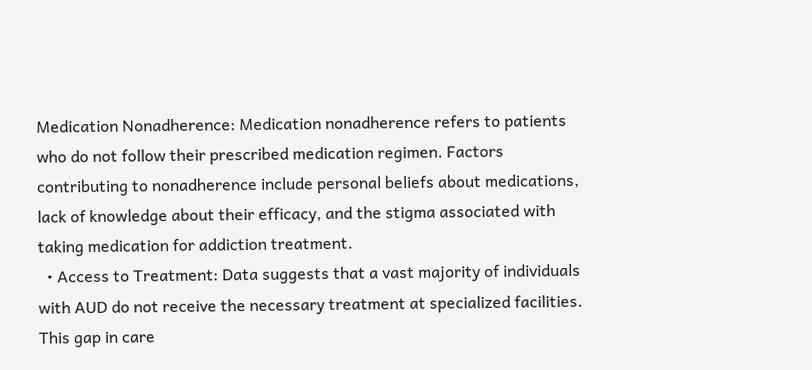Medication Nonadherence: Medication nonadherence refers to patients who do not follow their prescribed medication regimen. Factors contributing to nonadherence include personal beliefs about medications, lack of knowledge about their efficacy, and the stigma associated with taking medication for addiction treatment.
  • Access to Treatment: Data suggests that a vast majority of individuals with AUD do not receive the necessary treatment at specialized facilities. This gap in care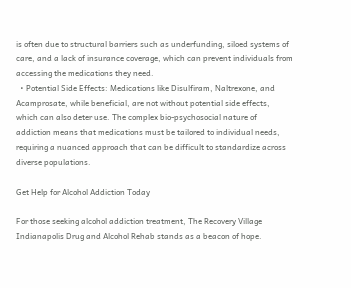is often due to structural barriers such as underfunding, siloed systems of care, and a lack of insurance coverage, which can prevent individuals from accessing the medications they need.
  • Potential Side Effects: Medications like Disulfiram, Naltrexone, and Acamprosate, while beneficial, are not without potential side effects, which can also deter use. The complex bio-psychosocial nature of addiction means that medications must be tailored to individual needs, requiring a nuanced approach that can be difficult to standardize across diverse populations.

Get Help for Alcohol Addiction Today

For those seeking alcohol addiction treatment, The Recovery Village Indianapolis Drug and Alcohol Rehab stands as a beacon of hope.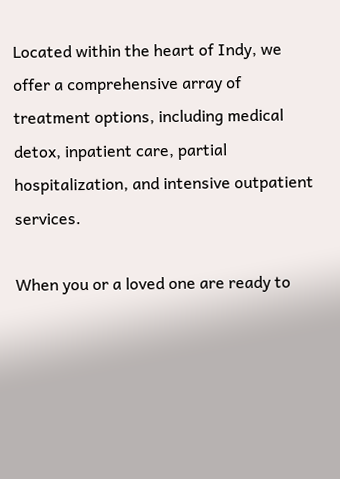Located within the heart of Indy, we offer a comprehensive array of treatment options, including medical detox, inpatient care, partial hospitalization, and intensive outpatient services.

When you or a loved one are ready to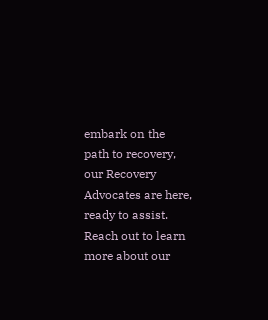embark on the path to recovery, our Recovery Advocates are here, ready to assist. Reach out to learn more about our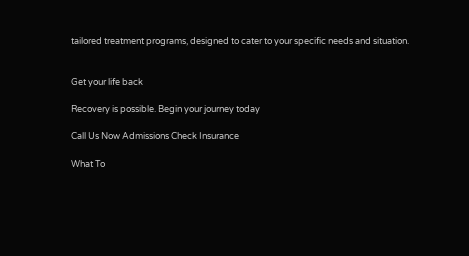tailored treatment programs, designed to cater to your specific needs and situation.


Get your life back

Recovery is possible. Begin your journey today

Call Us Now Admissions Check Insurance

What To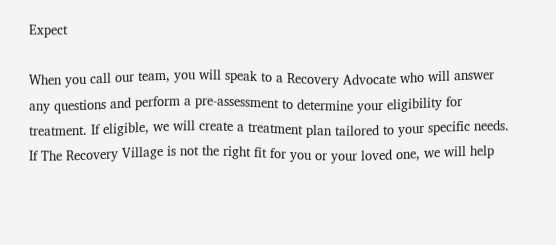Expect

When you call our team, you will speak to a Recovery Advocate who will answer any questions and perform a pre-assessment to determine your eligibility for treatment. If eligible, we will create a treatment plan tailored to your specific needs. If The Recovery Village is not the right fit for you or your loved one, we will help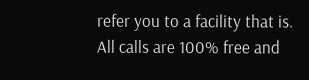refer you to a facility that is. All calls are 100% free and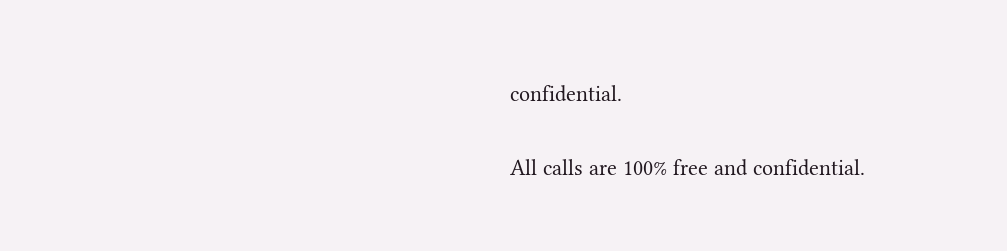confidential.

All calls are 100% free and confidential.